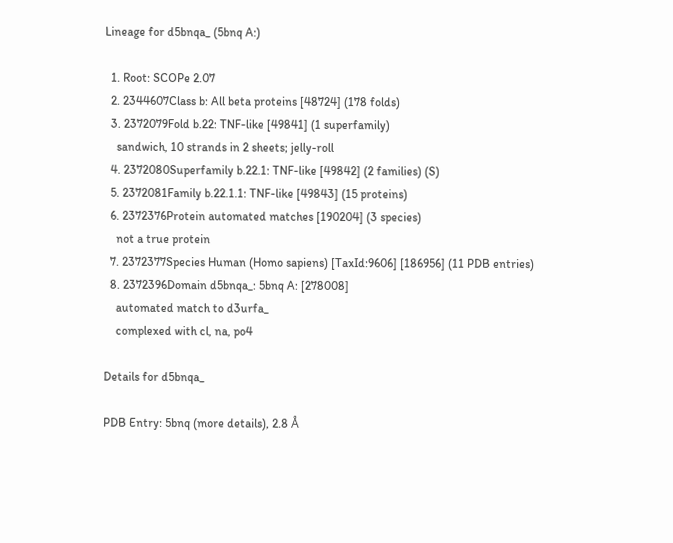Lineage for d5bnqa_ (5bnq A:)

  1. Root: SCOPe 2.07
  2. 2344607Class b: All beta proteins [48724] (178 folds)
  3. 2372079Fold b.22: TNF-like [49841] (1 superfamily)
    sandwich, 10 strands in 2 sheets; jelly-roll
  4. 2372080Superfamily b.22.1: TNF-like [49842] (2 families) (S)
  5. 2372081Family b.22.1.1: TNF-like [49843] (15 proteins)
  6. 2372376Protein automated matches [190204] (3 species)
    not a true protein
  7. 2372377Species Human (Homo sapiens) [TaxId:9606] [186956] (11 PDB entries)
  8. 2372396Domain d5bnqa_: 5bnq A: [278008]
    automated match to d3urfa_
    complexed with cl, na, po4

Details for d5bnqa_

PDB Entry: 5bnq (more details), 2.8 Å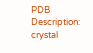PDB Description: crystal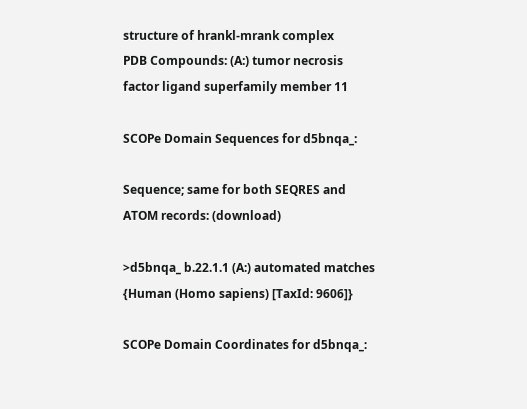structure of hrankl-mrank complex
PDB Compounds: (A:) tumor necrosis factor ligand superfamily member 11

SCOPe Domain Sequences for d5bnqa_:

Sequence; same for both SEQRES and ATOM records: (download)

>d5bnqa_ b.22.1.1 (A:) automated matches {Human (Homo sapiens) [TaxId: 9606]}

SCOPe Domain Coordinates for d5bnqa_: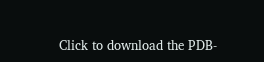Click to download the PDB-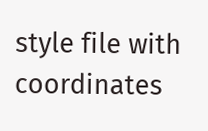style file with coordinates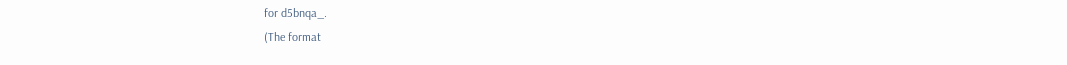for d5bnqa_.
(The format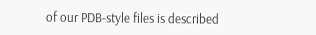of our PDB-style files is described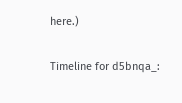here.)

Timeline for d5bnqa_: